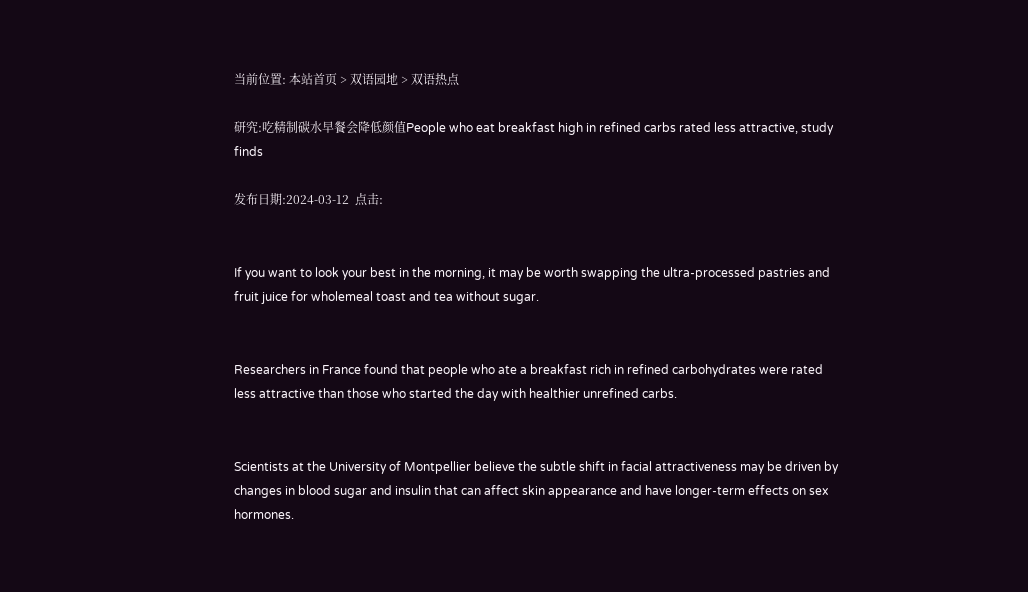当前位置: 本站首页 > 双语园地 > 双语热点

研究:吃精制碳水早餐会降低颜值People who eat breakfast high in refined carbs rated less attractive, study finds

发布日期:2024-03-12  点击:


If you want to look your best in the morning, it may be worth swapping the ultra-processed pastries and fruit juice for wholemeal toast and tea without sugar.


Researchers in France found that people who ate a breakfast rich in refined carbohydrates were rated less attractive than those who started the day with healthier unrefined carbs.


Scientists at the University of Montpellier believe the subtle shift in facial attractiveness may be driven by changes in blood sugar and insulin that can affect skin appearance and have longer-term effects on sex hormones.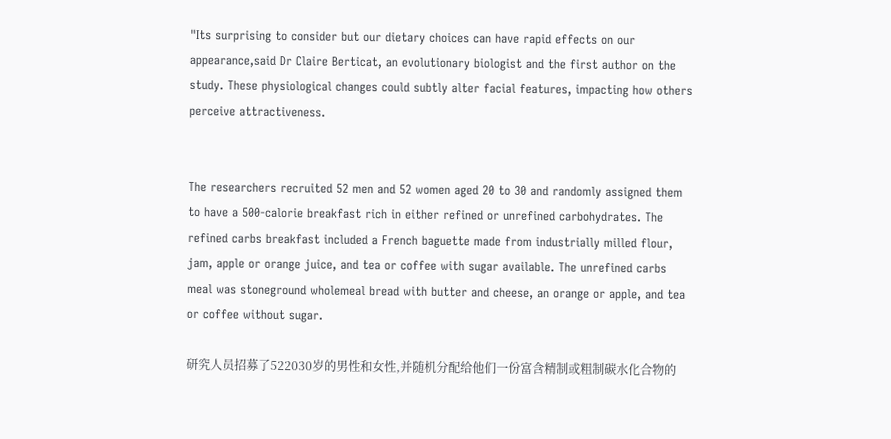"Its surprising to consider but our dietary choices can have rapid effects on our appearance,said Dr Claire Berticat, an evolutionary biologist and the first author on the study. These physiological changes could subtly alter facial features, impacting how others perceive attractiveness.


The researchers recruited 52 men and 52 women aged 20 to 30 and randomly assigned them to have a 500-calorie breakfast rich in either refined or unrefined carbohydrates. The refined carbs breakfast included a French baguette made from industrially milled flour, jam, apple or orange juice, and tea or coffee with sugar available. The unrefined carbs meal was stoneground wholemeal bread with butter and cheese, an orange or apple, and tea or coffee without sugar.

研究人员招募了522030岁的男性和女性,并随机分配给他们一份富含精制或粗制碳水化合物的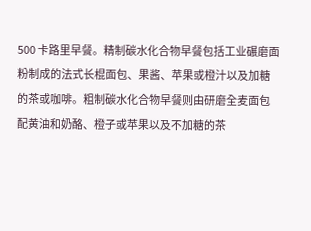500 卡路里早餐。精制碳水化合物早餐包括工业碾磨面粉制成的法式长棍面包、果酱、苹果或橙汁以及加糖的茶或咖啡。粗制碳水化合物早餐则由研磨全麦面包配黄油和奶酪、橙子或苹果以及不加糖的茶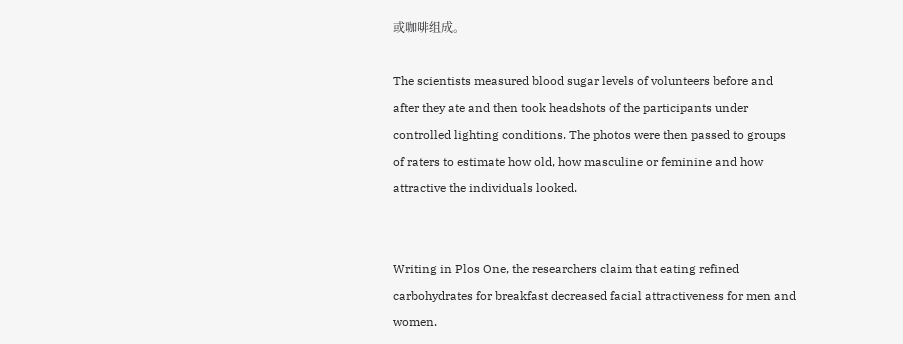或咖啡组成。

The scientists measured blood sugar levels of volunteers before and after they ate and then took headshots of the participants under controlled lighting conditions. The photos were then passed to groups of raters to estimate how old, how masculine or feminine and how attractive the individuals looked.


Writing in Plos One, the researchers claim that eating refined carbohydrates for breakfast decreased facial attractiveness for men and women.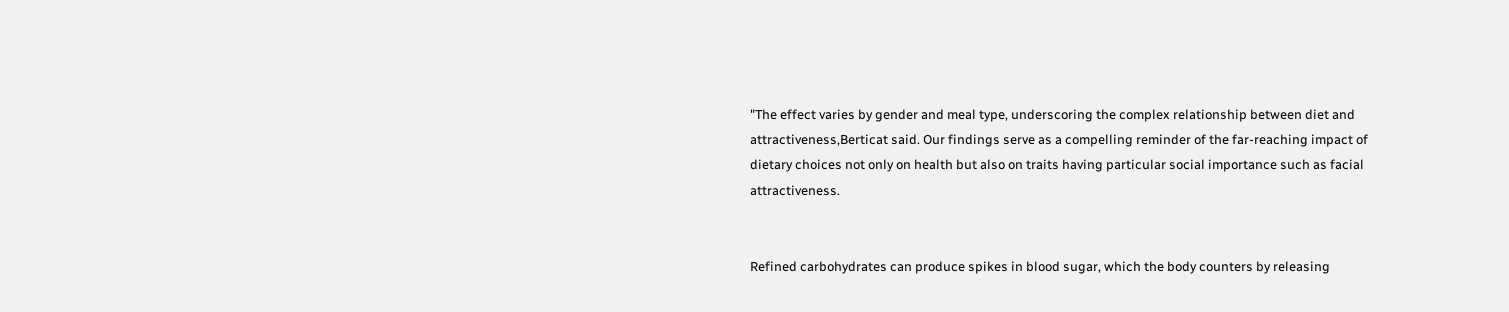"The effect varies by gender and meal type, underscoring the complex relationship between diet and attractiveness,Berticat said. Our findings serve as a compelling reminder of the far-reaching impact of dietary choices not only on health but also on traits having particular social importance such as facial attractiveness.


Refined carbohydrates can produce spikes in blood sugar, which the body counters by releasing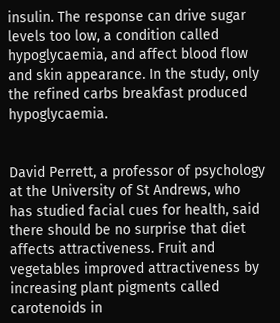insulin. The response can drive sugar levels too low, a condition called hypoglycaemia, and affect blood flow and skin appearance. In the study, only the refined carbs breakfast produced hypoglycaemia.


David Perrett, a professor of psychology at the University of St Andrews, who has studied facial cues for health, said there should be no surprise that diet affects attractiveness. Fruit and vegetables improved attractiveness by increasing plant pigments called carotenoids in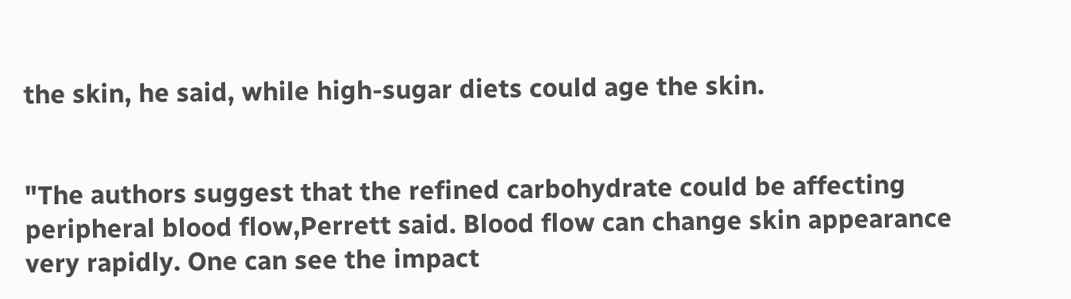the skin, he said, while high-sugar diets could age the skin.


"The authors suggest that the refined carbohydrate could be affecting peripheral blood flow,Perrett said. Blood flow can change skin appearance very rapidly. One can see the impact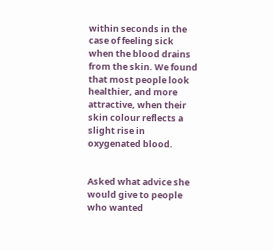within seconds in the case of feeling sick when the blood drains from the skin. We found that most people look healthier, and more attractive, when their skin colour reflects a slight rise in oxygenated blood.


Asked what advice she would give to people who wanted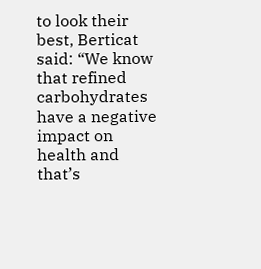to look their best, Berticat said: “We know that refined carbohydrates have a negative impact on health and that’s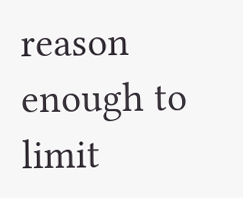reason enough to limit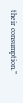their consumption.”